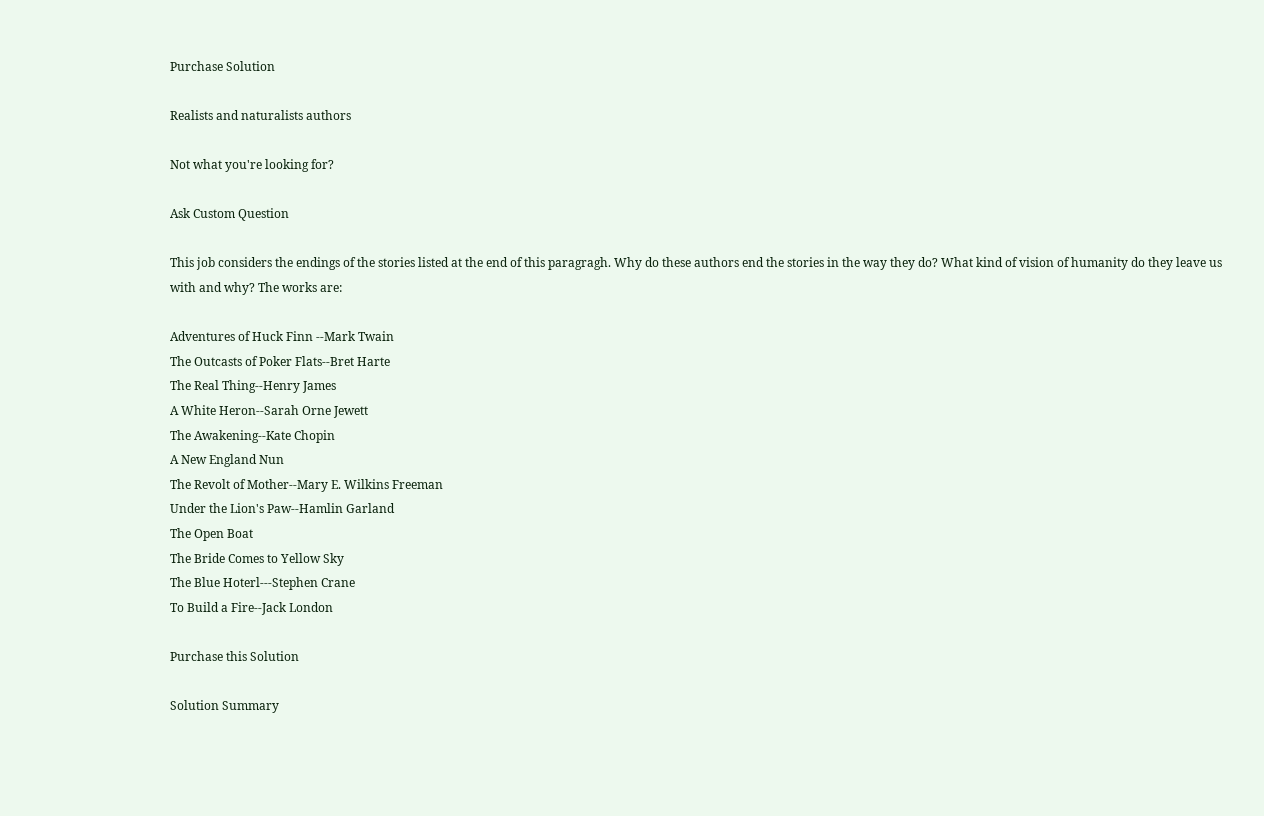Purchase Solution

Realists and naturalists authors

Not what you're looking for?

Ask Custom Question

This job considers the endings of the stories listed at the end of this paragragh. Why do these authors end the stories in the way they do? What kind of vision of humanity do they leave us with and why? The works are:

Adventures of Huck Finn --Mark Twain
The Outcasts of Poker Flats--Bret Harte
The Real Thing--Henry James
A White Heron--Sarah Orne Jewett
The Awakening--Kate Chopin
A New England Nun
The Revolt of Mother--Mary E. Wilkins Freeman
Under the Lion's Paw--Hamlin Garland
The Open Boat
The Bride Comes to Yellow Sky
The Blue Hoterl---Stephen Crane
To Build a Fire--Jack London

Purchase this Solution

Solution Summary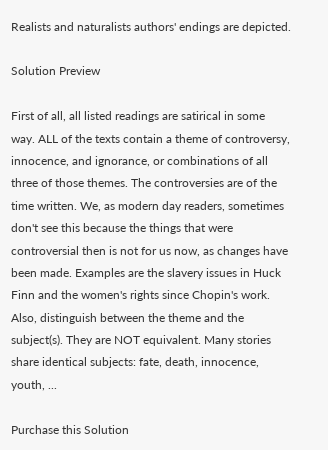Realists and naturalists authors' endings are depicted.

Solution Preview

First of all, all listed readings are satirical in some way. ALL of the texts contain a theme of controversy, innocence, and ignorance, or combinations of all three of those themes. The controversies are of the time written. We, as modern day readers, sometimes don't see this because the things that were controversial then is not for us now, as changes have been made. Examples are the slavery issues in Huck Finn and the women's rights since Chopin's work. Also, distinguish between the theme and the subject(s). They are NOT equivalent. Many stories share identical subjects: fate, death, innocence, youth, ...

Purchase this Solution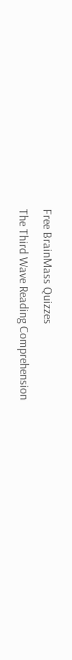Free BrainMass Quizzes
The Third Wave Reading Comprehension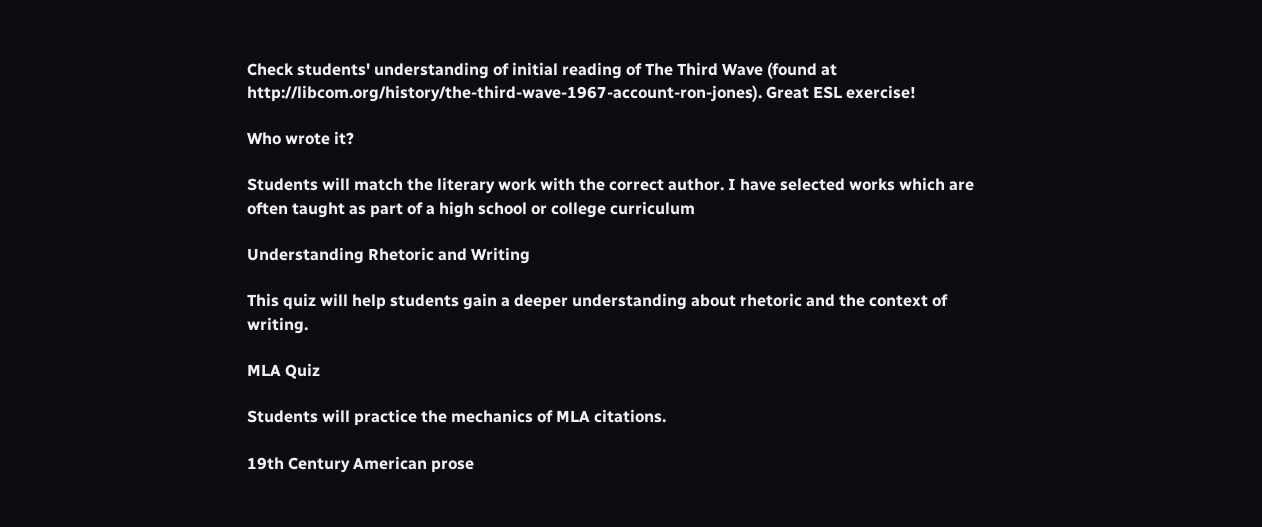Check students' understanding of initial reading of The Third Wave (found at http://libcom.org/history/the-third-wave-1967-account-ron-jones). Great ESL exercise!

Who wrote it?

Students will match the literary work with the correct author. I have selected works which are often taught as part of a high school or college curriculum

Understanding Rhetoric and Writing

This quiz will help students gain a deeper understanding about rhetoric and the context of writing.

MLA Quiz

Students will practice the mechanics of MLA citations.

19th Century American prose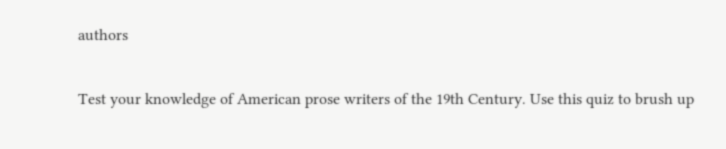authors

Test your knowledge of American prose writers of the 19th Century. Use this quiz to brush up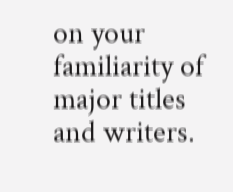on your familiarity of major titles and writers.